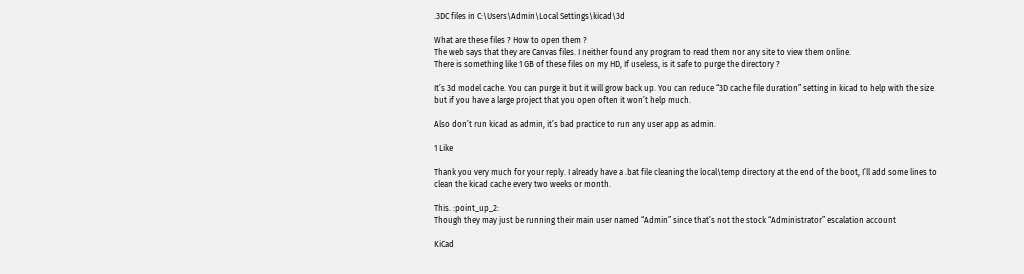.3DC files in C:\Users\Admin\Local Settings\kicad\3d

What are these files ? How to open them ?
The web says that they are Canvas files. I neither found any program to read them nor any site to view them online.
There is something like 1 GB of these files on my HD, If useless, is it safe to purge the directory ?

It’s 3d model cache. You can purge it but it will grow back up. You can reduce “3D cache file duration” setting in kicad to help with the size but if you have a large project that you open often it won’t help much.

Also don’t run kicad as admin, it’s bad practice to run any user app as admin.

1 Like

Thank you very much for your reply. I already have a .bat file cleaning the local\temp directory at the end of the boot, I’ll add some lines to clean the kicad cache every two weeks or month.

This. :point_up_2:
Though they may just be running their main user named “Admin” since that’s not the stock “Administrator” escalation account

KiCad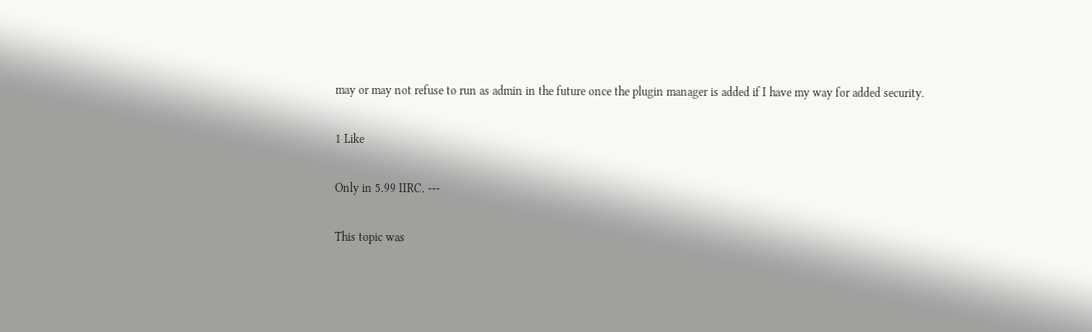may or may not refuse to run as admin in the future once the plugin manager is added if I have my way for added security.

1 Like

Only in 5.99 IIRC. ---

This topic was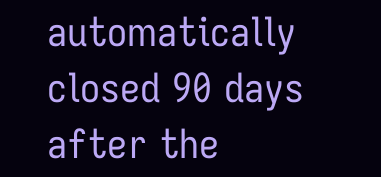automatically closed 90 days after the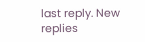last reply. New replies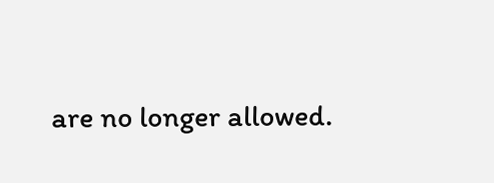are no longer allowed.